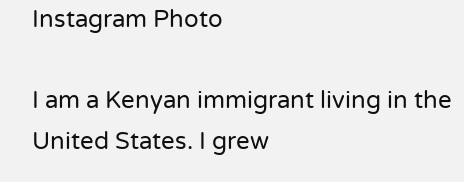Instagram Photo

I am a Kenyan immigrant living in the United States. I grew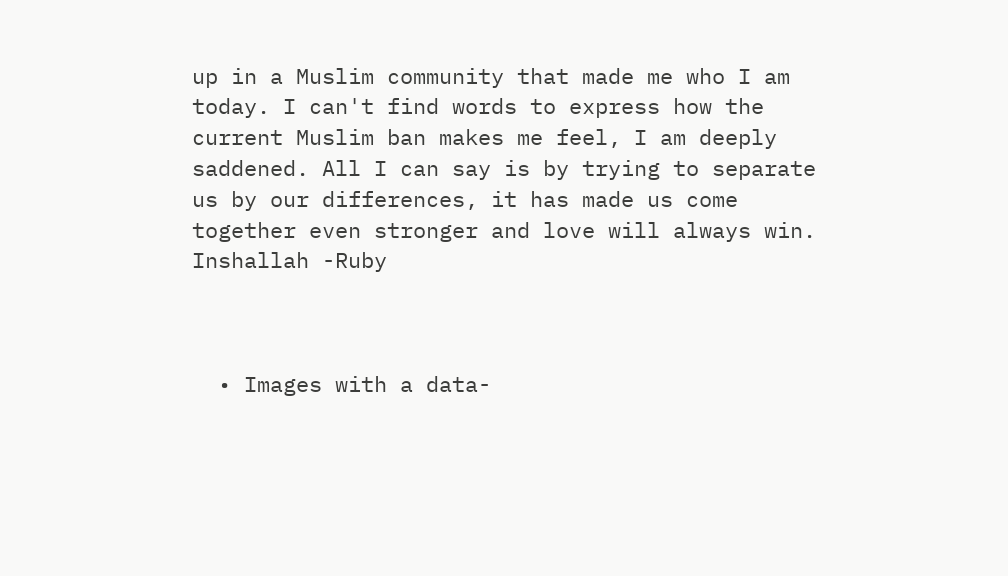up in a Muslim community that made me who I am today. I can't find words to express how the current Muslim ban makes me feel, I am deeply saddened. All I can say is by trying to separate us by our differences, it has made us come together even stronger and love will always win. Inshallah -Ruby



  • Images with a data-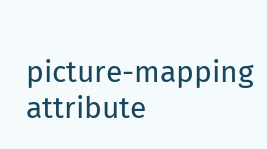picture-mapping attribute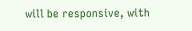will be responsive, with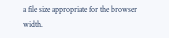a file size appropriate for the browser width.